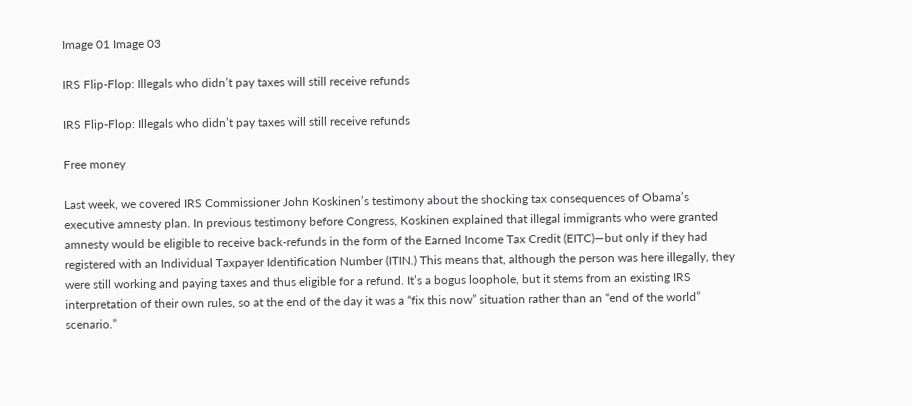Image 01 Image 03

IRS Flip-Flop: Illegals who didn’t pay taxes will still receive refunds

IRS Flip-Flop: Illegals who didn’t pay taxes will still receive refunds

Free money

Last week, we covered IRS Commissioner John Koskinen’s testimony about the shocking tax consequences of Obama’s executive amnesty plan. In previous testimony before Congress, Koskinen explained that illegal immigrants who were granted amnesty would be eligible to receive back-refunds in the form of the Earned Income Tax Credit (EITC)—but only if they had registered with an Individual Taxpayer Identification Number (ITIN.) This means that, although the person was here illegally, they were still working and paying taxes and thus eligible for a refund. It’s a bogus loophole, but it stems from an existing IRS interpretation of their own rules, so at the end of the day it was a “fix this now” situation rather than an “end of the world” scenario.”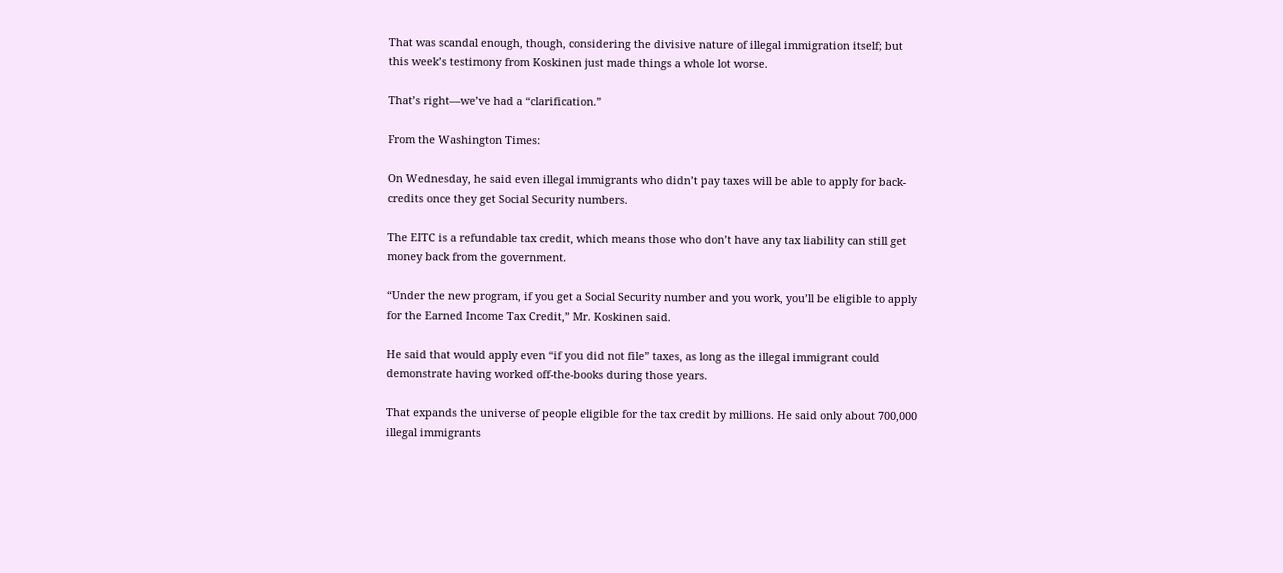That was scandal enough, though, considering the divisive nature of illegal immigration itself; but this week’s testimony from Koskinen just made things a whole lot worse.

That’s right—we’ve had a “clarification.”

From the Washington Times:

On Wednesday, he said even illegal immigrants who didn’t pay taxes will be able to apply for back-credits once they get Social Security numbers.

The EITC is a refundable tax credit, which means those who don’t have any tax liability can still get money back from the government.

“Under the new program, if you get a Social Security number and you work, you’ll be eligible to apply for the Earned Income Tax Credit,” Mr. Koskinen said.

He said that would apply even “if you did not file” taxes, as long as the illegal immigrant could demonstrate having worked off-the-books during those years.

That expands the universe of people eligible for the tax credit by millions. He said only about 700,000 illegal immigrants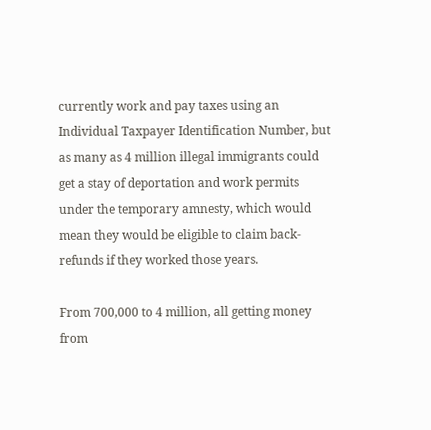currently work and pay taxes using an Individual Taxpayer Identification Number, but as many as 4 million illegal immigrants could get a stay of deportation and work permits under the temporary amnesty, which would mean they would be eligible to claim back-refunds if they worked those years.

From 700,000 to 4 million, all getting money from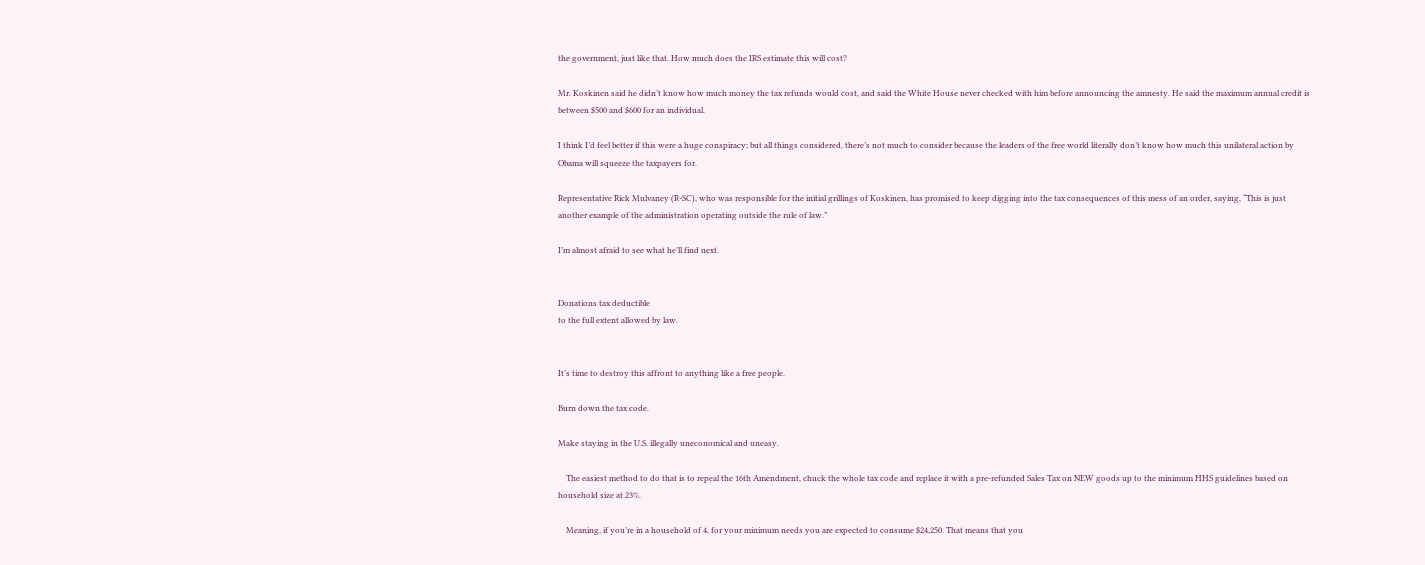the government, just like that. How much does the IRS estimate this will cost?

Mr. Koskinen said he didn’t know how much money the tax refunds would cost, and said the White House never checked with him before announcing the amnesty. He said the maximum annual credit is between $500 and $600 for an individual.

I think I’d feel better if this were a huge conspiracy; but all things considered, there’s not much to consider because the leaders of the free world literally don’t know how much this unilateral action by Obama will squeeze the taxpayers for.

Representative Rick Mulvaney (R-SC), who was responsible for the initial grillings of Koskinen, has promised to keep digging into the tax consequences of this mess of an order, saying, “This is just another example of the administration operating outside the rule of law.”

I’m almost afraid to see what he’ll find next.


Donations tax deductible
to the full extent allowed by law.


It’s time to destroy this affront to anything like a free people.

Burn down the tax code.

Make staying in the U.S. illegally uneconomical and uneasy.

    The easiest method to do that is to repeal the 16th Amendment, chuck the whole tax code and replace it with a pre-refunded Sales Tax on NEW goods up to the minimum HHS guidelines based on household size at 23%.

    Meaning, if you’re in a household of 4, for your minimum needs you are expected to consume $24,250. That means that you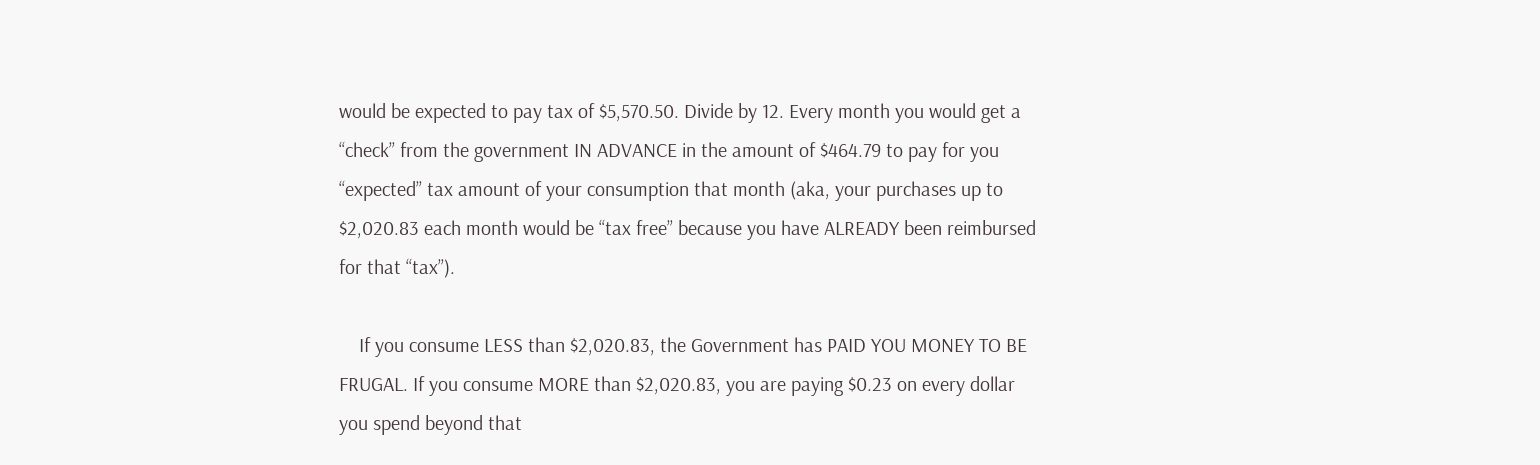would be expected to pay tax of $5,570.50. Divide by 12. Every month you would get a “check” from the government IN ADVANCE in the amount of $464.79 to pay for you “expected” tax amount of your consumption that month (aka, your purchases up to $2,020.83 each month would be “tax free” because you have ALREADY been reimbursed for that “tax”).

    If you consume LESS than $2,020.83, the Government has PAID YOU MONEY TO BE FRUGAL. If you consume MORE than $2,020.83, you are paying $0.23 on every dollar you spend beyond that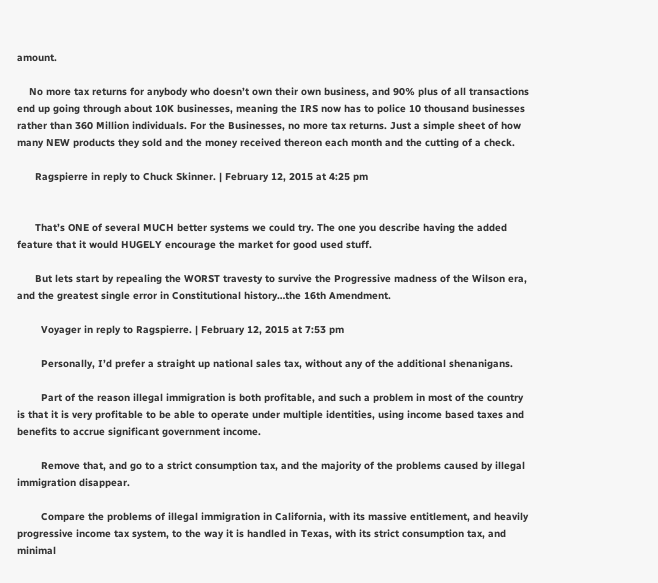amount.

    No more tax returns for anybody who doesn’t own their own business, and 90% plus of all transactions end up going through about 10K businesses, meaning the IRS now has to police 10 thousand businesses rather than 360 Million individuals. For the Businesses, no more tax returns. Just a simple sheet of how many NEW products they sold and the money received thereon each month and the cutting of a check.

      Ragspierre in reply to Chuck Skinner. | February 12, 2015 at 4:25 pm


      That’s ONE of several MUCH better systems we could try. The one you describe having the added feature that it would HUGELY encourage the market for good used stuff.

      But lets start by repealing the WORST travesty to survive the Progressive madness of the Wilson era, and the greatest single error in Constitutional history…the 16th Amendment.

        Voyager in reply to Ragspierre. | February 12, 2015 at 7:53 pm

        Personally, I’d prefer a straight up national sales tax, without any of the additional shenanigans.

        Part of the reason illegal immigration is both profitable, and such a problem in most of the country is that it is very profitable to be able to operate under multiple identities, using income based taxes and benefits to accrue significant government income.

        Remove that, and go to a strict consumption tax, and the majority of the problems caused by illegal immigration disappear.

        Compare the problems of illegal immigration in California, with its massive entitlement, and heavily progressive income tax system, to the way it is handled in Texas, with its strict consumption tax, and minimal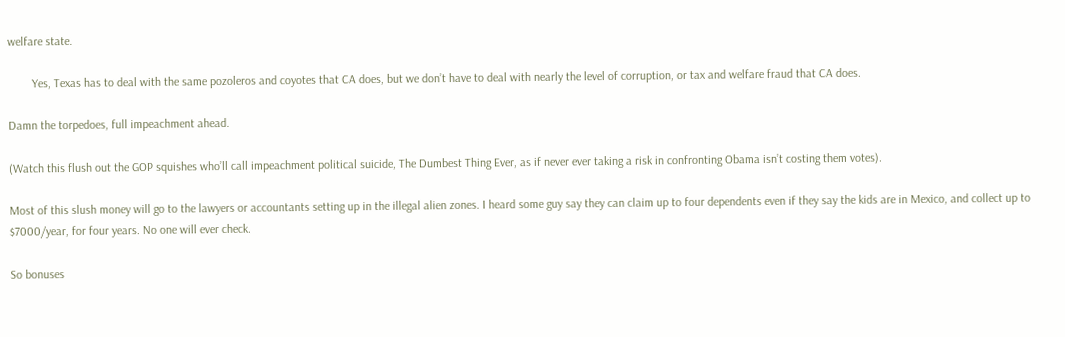welfare state.

        Yes, Texas has to deal with the same pozoleros and coyotes that CA does, but we don’t have to deal with nearly the level of corruption, or tax and welfare fraud that CA does.

Damn the torpedoes, full impeachment ahead.

(Watch this flush out the GOP squishes who’ll call impeachment political suicide, The Dumbest Thing Ever, as if never ever taking a risk in confronting Obama isn’t costing them votes).

Most of this slush money will go to the lawyers or accountants setting up in the illegal alien zones. I heard some guy say they can claim up to four dependents even if they say the kids are in Mexico, and collect up to $7000/year, for four years. No one will ever check.

So bonuses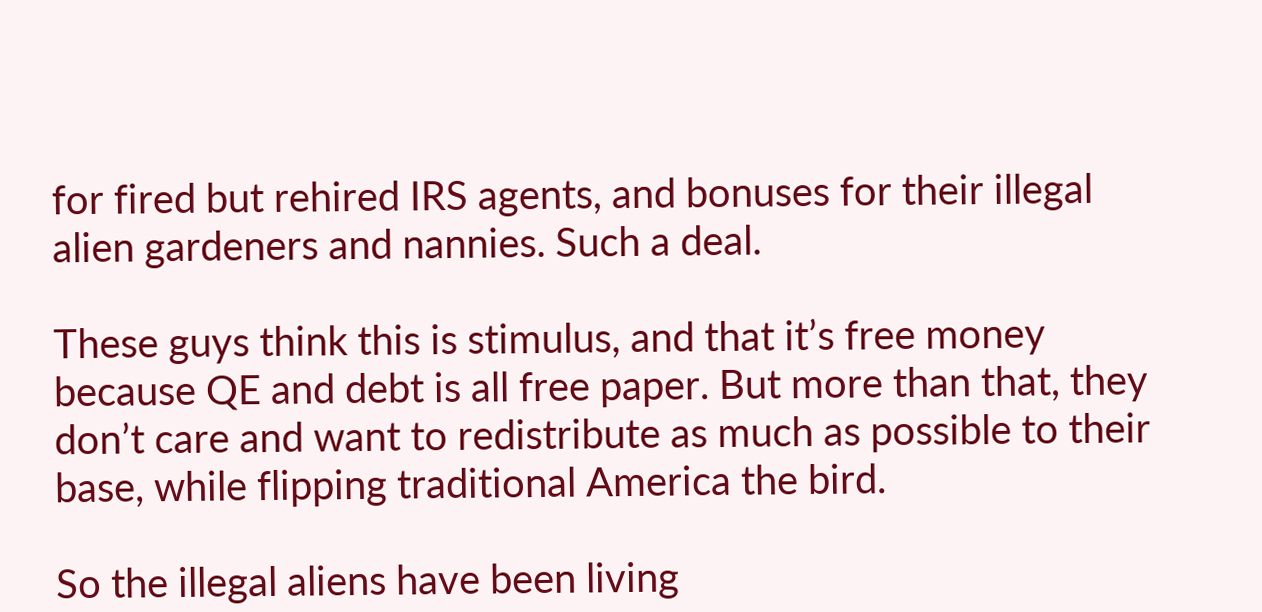for fired but rehired IRS agents, and bonuses for their illegal alien gardeners and nannies. Such a deal.

These guys think this is stimulus, and that it’s free money because QE and debt is all free paper. But more than that, they don’t care and want to redistribute as much as possible to their base, while flipping traditional America the bird.

So the illegal aliens have been living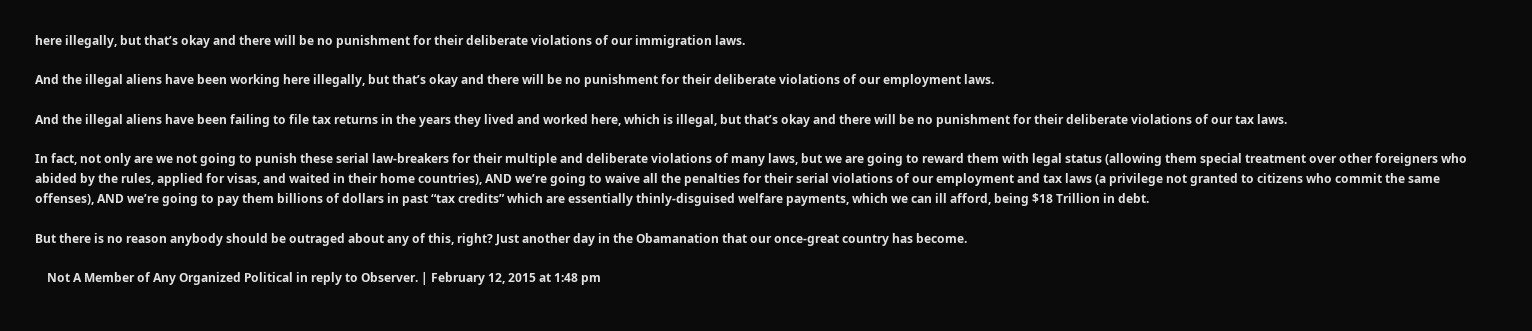here illegally, but that’s okay and there will be no punishment for their deliberate violations of our immigration laws.

And the illegal aliens have been working here illegally, but that’s okay and there will be no punishment for their deliberate violations of our employment laws.

And the illegal aliens have been failing to file tax returns in the years they lived and worked here, which is illegal, but that’s okay and there will be no punishment for their deliberate violations of our tax laws.

In fact, not only are we not going to punish these serial law-breakers for their multiple and deliberate violations of many laws, but we are going to reward them with legal status (allowing them special treatment over other foreigners who abided by the rules, applied for visas, and waited in their home countries), AND we’re going to waive all the penalties for their serial violations of our employment and tax laws (a privilege not granted to citizens who commit the same offenses), AND we’re going to pay them billions of dollars in past “tax credits” which are essentially thinly-disguised welfare payments, which we can ill afford, being $18 Trillion in debt.

But there is no reason anybody should be outraged about any of this, right? Just another day in the Obamanation that our once-great country has become.

    Not A Member of Any Organized Political in reply to Observer. | February 12, 2015 at 1:48 pm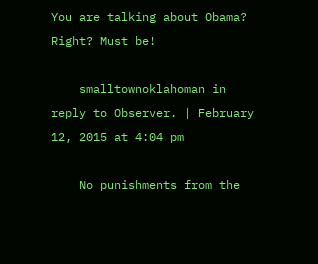You are talking about Obama? Right? Must be!

    smalltownoklahoman in reply to Observer. | February 12, 2015 at 4:04 pm

    No punishments from the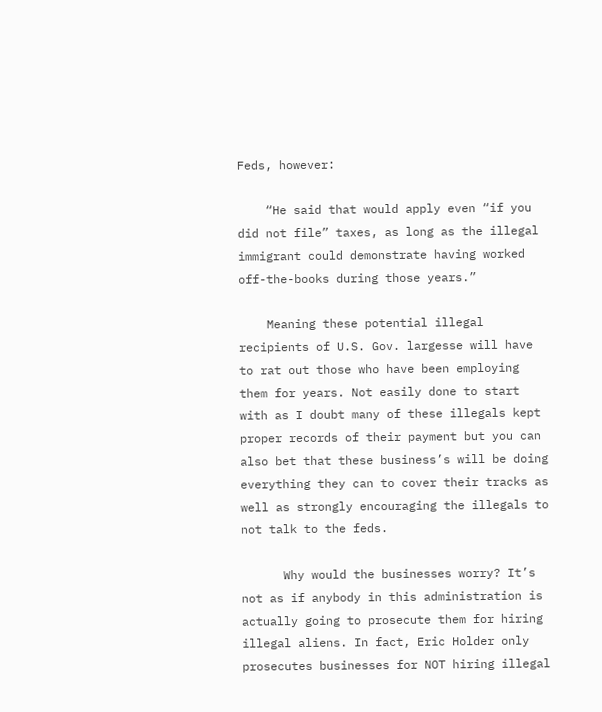Feds, however:

    “He said that would apply even “if you did not file” taxes, as long as the illegal immigrant could demonstrate having worked off-the-books during those years.”

    Meaning these potential illegal recipients of U.S. Gov. largesse will have to rat out those who have been employing them for years. Not easily done to start with as I doubt many of these illegals kept proper records of their payment but you can also bet that these business’s will be doing everything they can to cover their tracks as well as strongly encouraging the illegals to not talk to the feds.

      Why would the businesses worry? It’s not as if anybody in this administration is actually going to prosecute them for hiring illegal aliens. In fact, Eric Holder only prosecutes businesses for NOT hiring illegal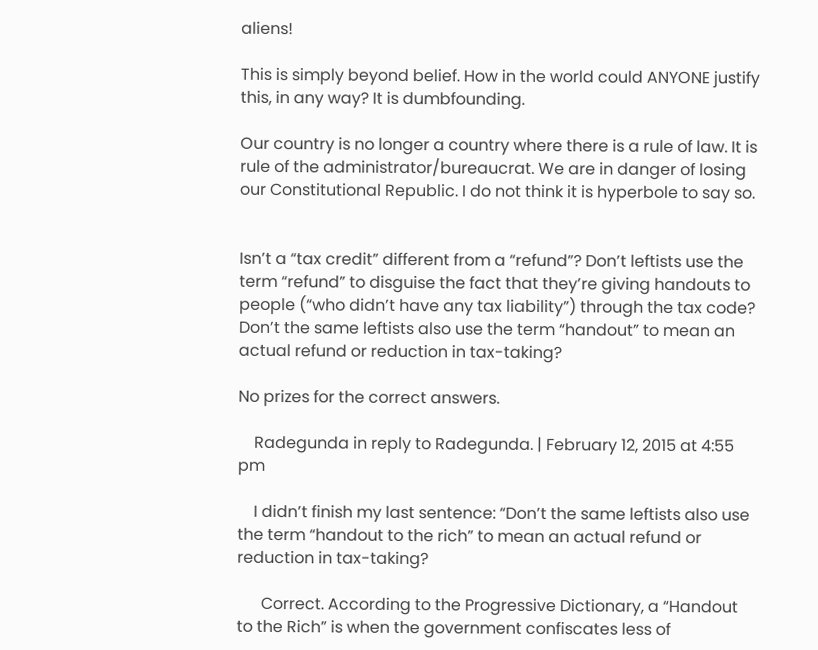aliens!

This is simply beyond belief. How in the world could ANYONE justify this, in any way? It is dumbfounding.

Our country is no longer a country where there is a rule of law. It is rule of the administrator/bureaucrat. We are in danger of losing our Constitutional Republic. I do not think it is hyperbole to say so.


Isn’t a “tax credit” different from a “refund”? Don’t leftists use the term “refund” to disguise the fact that they’re giving handouts to people (“who didn’t have any tax liability”) through the tax code? Don’t the same leftists also use the term “handout” to mean an actual refund or reduction in tax-taking?

No prizes for the correct answers.

    Radegunda in reply to Radegunda. | February 12, 2015 at 4:55 pm

    I didn’t finish my last sentence: “Don’t the same leftists also use the term “handout to the rich” to mean an actual refund or reduction in tax-taking?

      Correct. According to the Progressive Dictionary, a “Handout to the Rich” is when the government confiscates less of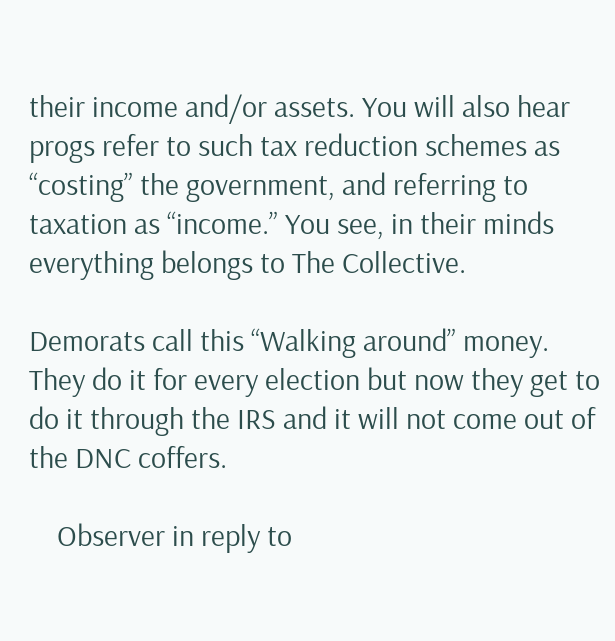their income and/or assets. You will also hear progs refer to such tax reduction schemes as “costing” the government, and referring to taxation as “income.” You see, in their minds everything belongs to The Collective.

Demorats call this “Walking around” money. They do it for every election but now they get to do it through the IRS and it will not come out of the DNC coffers.

    Observer in reply to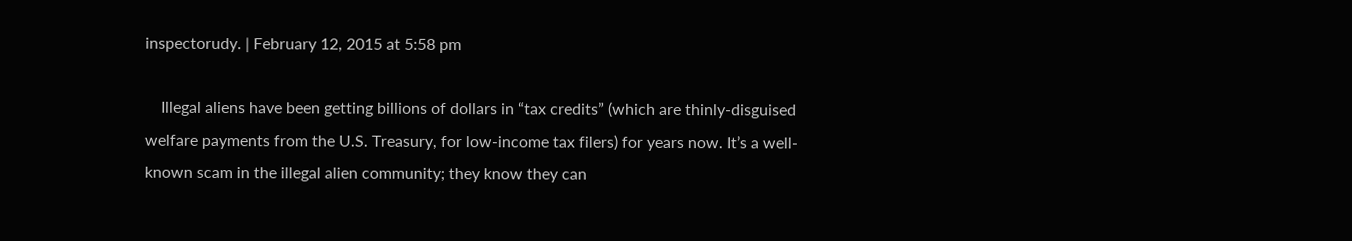inspectorudy. | February 12, 2015 at 5:58 pm

    Illegal aliens have been getting billions of dollars in “tax credits” (which are thinly-disguised welfare payments from the U.S. Treasury, for low-income tax filers) for years now. It’s a well-known scam in the illegal alien community; they know they can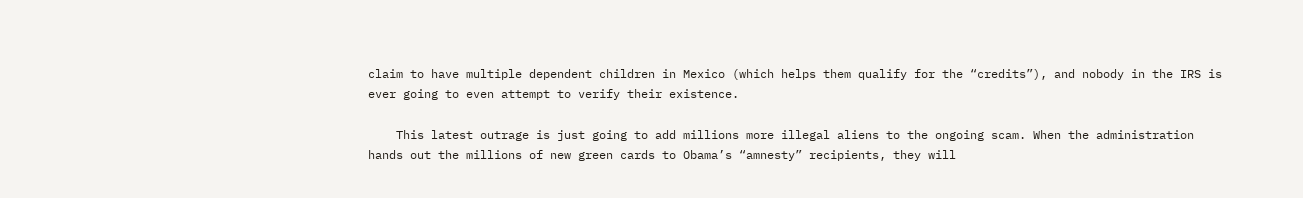claim to have multiple dependent children in Mexico (which helps them qualify for the “credits”), and nobody in the IRS is ever going to even attempt to verify their existence.

    This latest outrage is just going to add millions more illegal aliens to the ongoing scam. When the administration hands out the millions of new green cards to Obama’s “amnesty” recipients, they will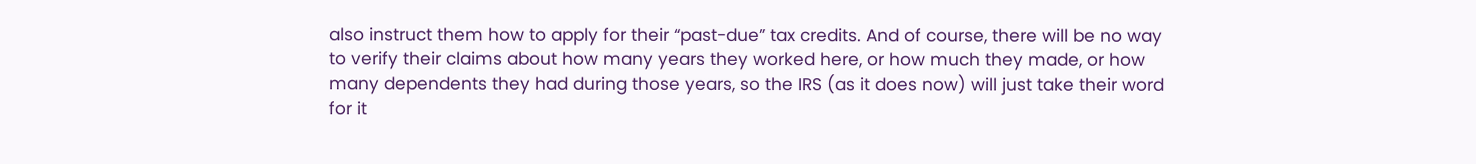also instruct them how to apply for their “past-due” tax credits. And of course, there will be no way to verify their claims about how many years they worked here, or how much they made, or how many dependents they had during those years, so the IRS (as it does now) will just take their word for it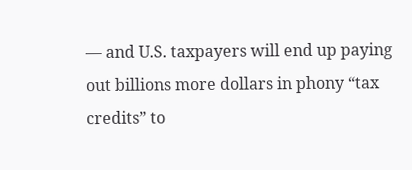— and U.S. taxpayers will end up paying out billions more dollars in phony “tax credits” to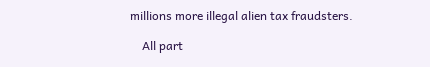millions more illegal alien tax fraudsters.

    All part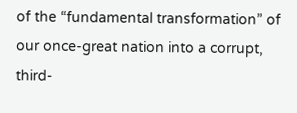of the “fundamental transformation” of our once-great nation into a corrupt, third-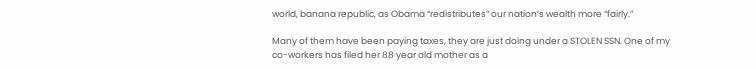world, banana republic, as Obama “redistributes” our nation’s wealth more “fairly.”

Many of them have been paying taxes, they are just doing under a STOLEN SSN. One of my co-workers has filed her 88 year old mother as a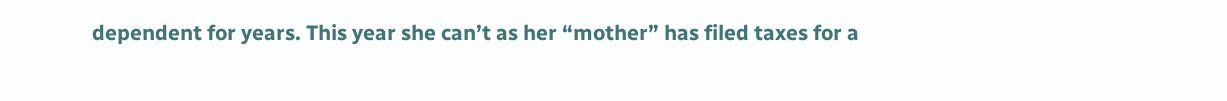dependent for years. This year she can’t as her “mother” has filed taxes for a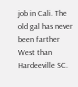job in Cali. The old gal has never been farther West than Hardeeville SC.